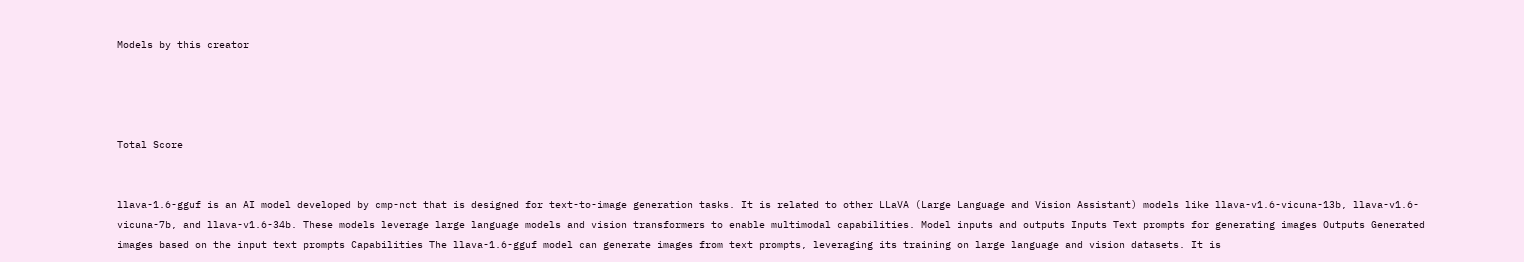Models by this creator




Total Score


llava-1.6-gguf is an AI model developed by cmp-nct that is designed for text-to-image generation tasks. It is related to other LLaVA (Large Language and Vision Assistant) models like llava-v1.6-vicuna-13b, llava-v1.6-vicuna-7b, and llava-v1.6-34b. These models leverage large language models and vision transformers to enable multimodal capabilities. Model inputs and outputs Inputs Text prompts for generating images Outputs Generated images based on the input text prompts Capabilities The llava-1.6-gguf model can generate images from text prompts, leveraging its training on large language and vision datasets. It is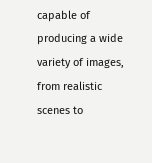capable of producing a wide variety of images, from realistic scenes to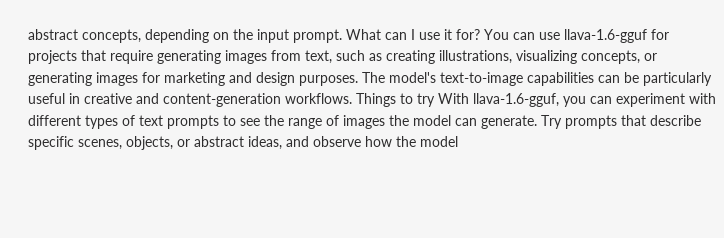abstract concepts, depending on the input prompt. What can I use it for? You can use llava-1.6-gguf for projects that require generating images from text, such as creating illustrations, visualizing concepts, or generating images for marketing and design purposes. The model's text-to-image capabilities can be particularly useful in creative and content-generation workflows. Things to try With llava-1.6-gguf, you can experiment with different types of text prompts to see the range of images the model can generate. Try prompts that describe specific scenes, objects, or abstract ideas, and observe how the model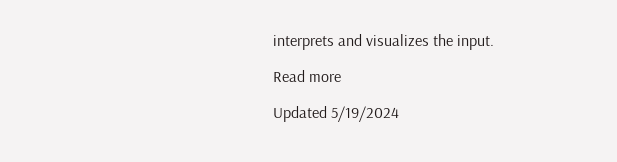interprets and visualizes the input.

Read more

Updated 5/19/2024